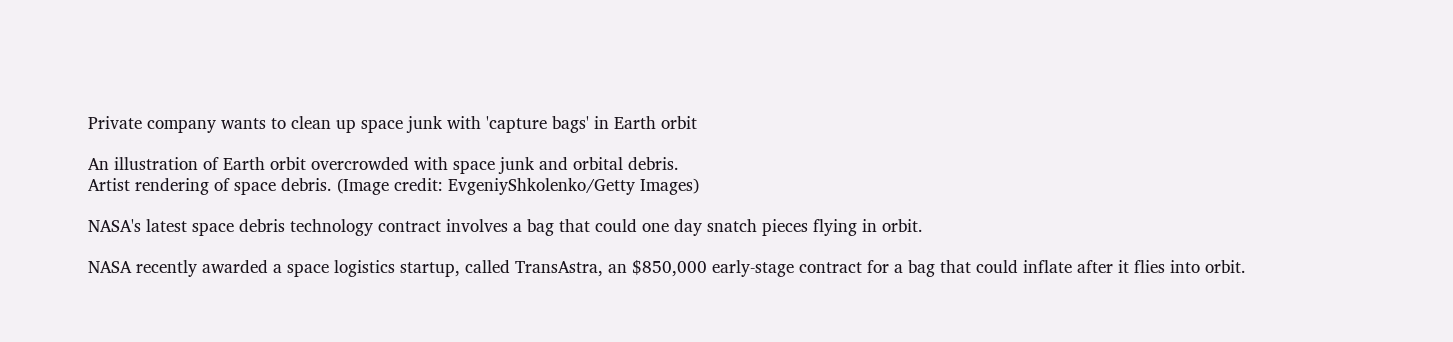Private company wants to clean up space junk with 'capture bags' in Earth orbit

An illustration of Earth orbit overcrowded with space junk and orbital debris.
Artist rendering of space debris. (Image credit: EvgeniyShkolenko/Getty Images)

NASA's latest space debris technology contract involves a bag that could one day snatch pieces flying in orbit.

NASA recently awarded a space logistics startup, called TransAstra, an $850,000 early-stage contract for a bag that could inflate after it flies into orbit.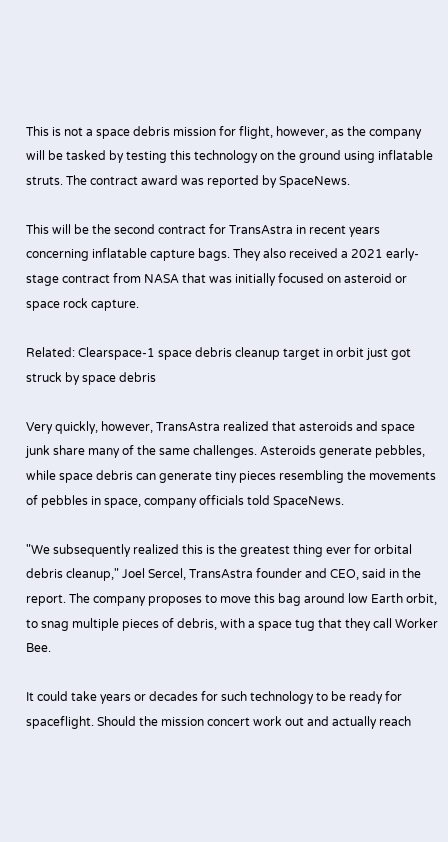This is not a space debris mission for flight, however, as the company will be tasked by testing this technology on the ground using inflatable struts. The contract award was reported by SpaceNews.

This will be the second contract for TransAstra in recent years concerning inflatable capture bags. They also received a 2021 early-stage contract from NASA that was initially focused on asteroid or space rock capture.

Related: Clearspace-1 space debris cleanup target in orbit just got struck by space debris

Very quickly, however, TransAstra realized that asteroids and space junk share many of the same challenges. Asteroids generate pebbles, while space debris can generate tiny pieces resembling the movements of pebbles in space, company officials told SpaceNews.

"We subsequently realized this is the greatest thing ever for orbital debris cleanup," Joel Sercel, TransAstra founder and CEO, said in the report. The company proposes to move this bag around low Earth orbit, to snag multiple pieces of debris, with a space tug that they call Worker Bee.

It could take years or decades for such technology to be ready for spaceflight. Should the mission concert work out and actually reach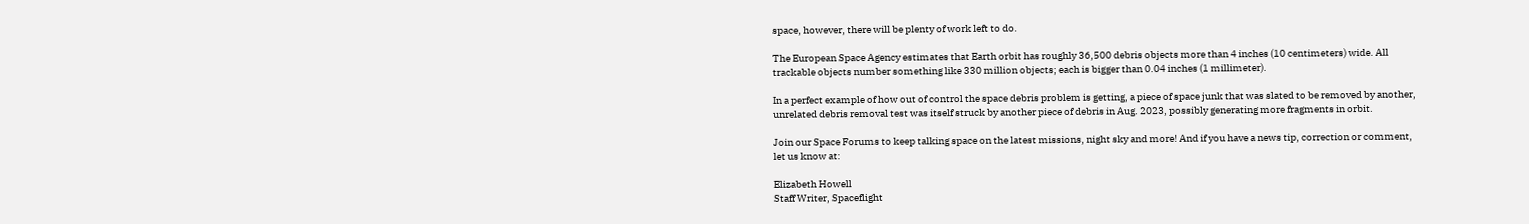space, however, there will be plenty of work left to do.

The European Space Agency estimates that Earth orbit has roughly 36,500 debris objects more than 4 inches (10 centimeters) wide. All trackable objects number something like 330 million objects; each is bigger than 0.04 inches (1 millimeter).

In a perfect example of how out of control the space debris problem is getting, a piece of space junk that was slated to be removed by another, unrelated debris removal test was itself struck by another piece of debris in Aug. 2023, possibly generating more fragments in orbit.

Join our Space Forums to keep talking space on the latest missions, night sky and more! And if you have a news tip, correction or comment, let us know at:

Elizabeth Howell
Staff Writer, Spaceflight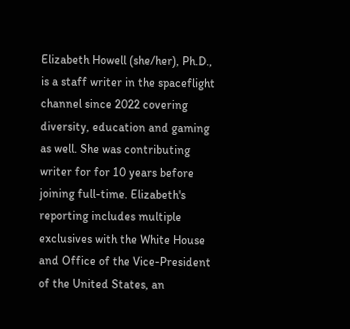Elizabeth Howell (she/her), Ph.D., is a staff writer in the spaceflight channel since 2022 covering diversity, education and gaming as well. She was contributing writer for for 10 years before joining full-time. Elizabeth's reporting includes multiple exclusives with the White House and Office of the Vice-President of the United States, an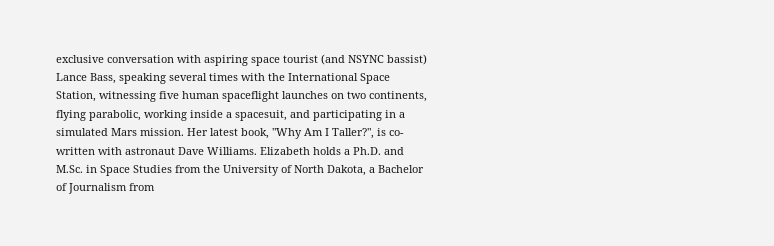exclusive conversation with aspiring space tourist (and NSYNC bassist) Lance Bass, speaking several times with the International Space Station, witnessing five human spaceflight launches on two continents, flying parabolic, working inside a spacesuit, and participating in a simulated Mars mission. Her latest book, "Why Am I Taller?", is co-written with astronaut Dave Williams. Elizabeth holds a Ph.D. and M.Sc. in Space Studies from the University of North Dakota, a Bachelor of Journalism from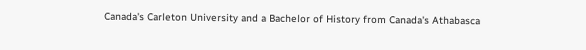Canada's Carleton University and a Bachelor of History from Canada's Athabasca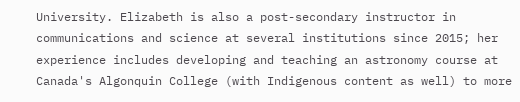University. Elizabeth is also a post-secondary instructor in communications and science at several institutions since 2015; her experience includes developing and teaching an astronomy course at Canada's Algonquin College (with Indigenous content as well) to more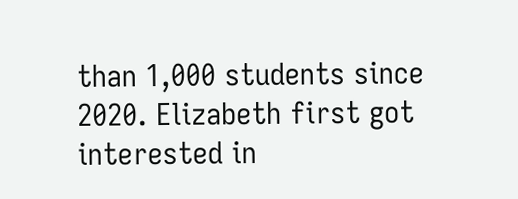than 1,000 students since 2020. Elizabeth first got interested in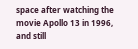space after watching the movie Apollo 13 in 1996, and still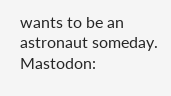wants to be an astronaut someday. Mastodon: